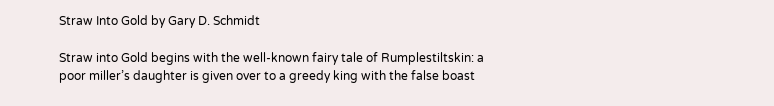Straw Into Gold by Gary D. Schmidt

Straw into Gold begins with the well-known fairy tale of Rumplestiltskin: a poor miller’s daughter is given over to a greedy king with the false boast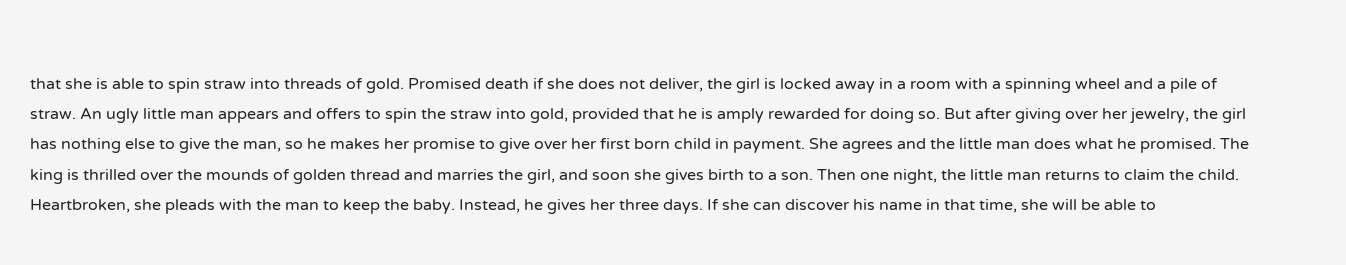that she is able to spin straw into threads of gold. Promised death if she does not deliver, the girl is locked away in a room with a spinning wheel and a pile of straw. An ugly little man appears and offers to spin the straw into gold, provided that he is amply rewarded for doing so. But after giving over her jewelry, the girl has nothing else to give the man, so he makes her promise to give over her first born child in payment. She agrees and the little man does what he promised. The king is thrilled over the mounds of golden thread and marries the girl, and soon she gives birth to a son. Then one night, the little man returns to claim the child. Heartbroken, she pleads with the man to keep the baby. Instead, he gives her three days. If she can discover his name in that time, she will be able to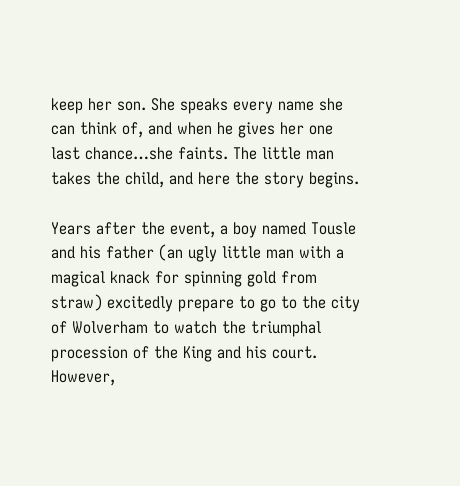keep her son. She speaks every name she can think of, and when he gives her one last chance…she faints. The little man takes the child, and here the story begins.

Years after the event, a boy named Tousle and his father (an ugly little man with a magical knack for spinning gold from straw) excitedly prepare to go to the city of Wolverham to watch the triumphal procession of the King and his court. However,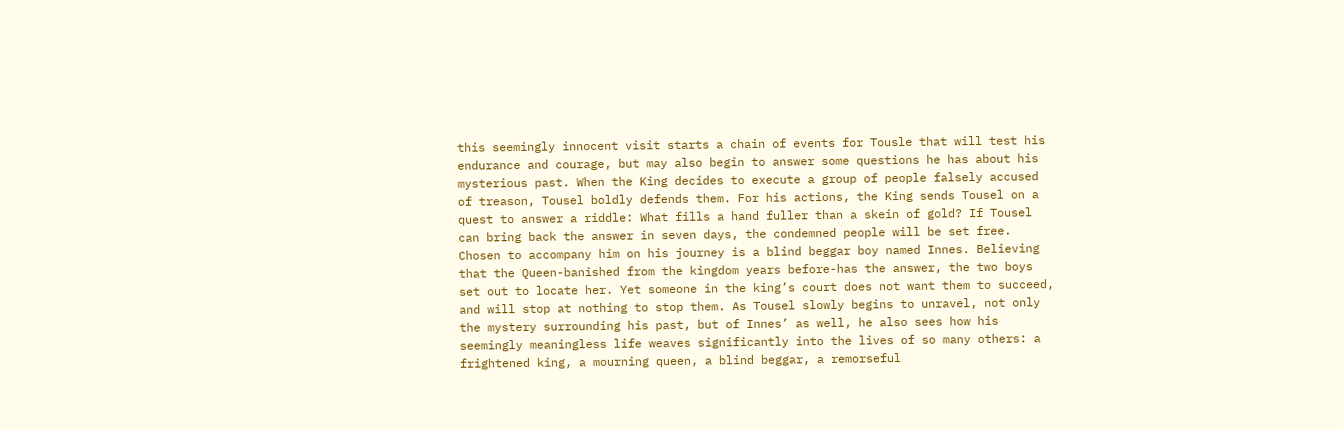this seemingly innocent visit starts a chain of events for Tousle that will test his endurance and courage, but may also begin to answer some questions he has about his mysterious past. When the King decides to execute a group of people falsely accused of treason, Tousel boldly defends them. For his actions, the King sends Tousel on a quest to answer a riddle: What fills a hand fuller than a skein of gold? If Tousel can bring back the answer in seven days, the condemned people will be set free. Chosen to accompany him on his journey is a blind beggar boy named Innes. Believing that the Queen-banished from the kingdom years before-has the answer, the two boys set out to locate her. Yet someone in the king’s court does not want them to succeed, and will stop at nothing to stop them. As Tousel slowly begins to unravel, not only the mystery surrounding his past, but of Innes’ as well, he also sees how his seemingly meaningless life weaves significantly into the lives of so many others: a frightened king, a mourning queen, a blind beggar, a remorseful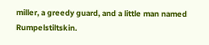miller, a greedy guard, and a little man named Rumpelstiltskin.